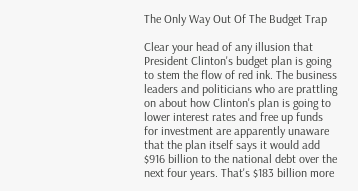The Only Way Out Of The Budget Trap

Clear your head of any illusion that President Clinton's budget plan is going to stem the flow of red ink. The business leaders and politicians who are prattling on about how Clinton's plan is going to lower interest rates and free up funds for investment are apparently unaware that the plan itself says it would add $916 billion to the national debt over the next four years. That's $183 billion more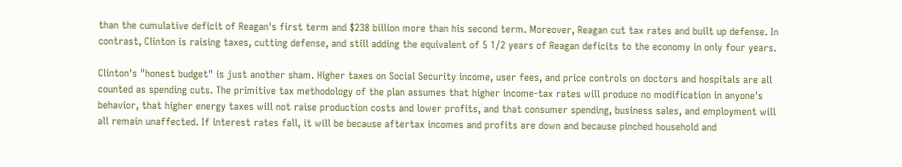than the cumulative deficit of Reagan's first term and $238 billion more than his second term. Moreover, Reagan cut tax rates and built up defense. In contrast, Clinton is raising taxes, cutting defense, and still adding the equivalent of 5 1/2 years of Reagan deficits to the economy in only four years.

Clinton's "honest budget" is just another sham. Higher taxes on Social Security income, user fees, and price controls on doctors and hospitals are all counted as spending cuts. The primitive tax methodology of the plan assumes that higher income-tax rates will produce no modification in anyone's behavior, that higher energy taxes will not raise production costs and lower profits, and that consumer spending, business sales, and employment will all remain unaffected. If interest rates fall, it will be because aftertax incomes and profits are down and because pinched household and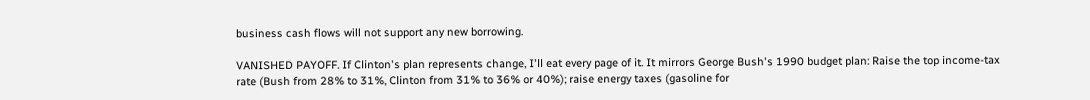business cash flows will not support any new borrowing.

VANISHED PAYOFF. If Clinton's plan represents change, I'll eat every page of it. It mirrors George Bush's 1990 budget plan: Raise the top income-tax rate (Bush from 28% to 31%, Clinton from 31% to 36% or 40%); raise energy taxes (gasoline for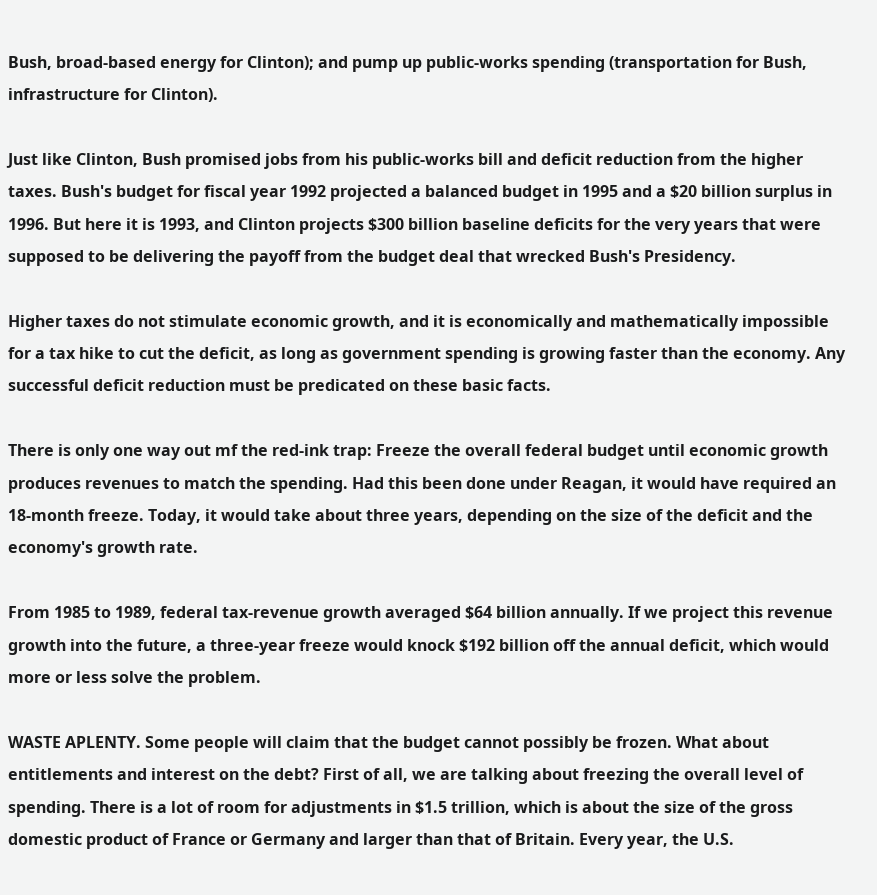Bush, broad-based energy for Clinton); and pump up public-works spending (transportation for Bush, infrastructure for Clinton).

Just like Clinton, Bush promised jobs from his public-works bill and deficit reduction from the higher taxes. Bush's budget for fiscal year 1992 projected a balanced budget in 1995 and a $20 billion surplus in 1996. But here it is 1993, and Clinton projects $300 billion baseline deficits for the very years that were supposed to be delivering the payoff from the budget deal that wrecked Bush's Presidency.

Higher taxes do not stimulate economic growth, and it is economically and mathematically impossible for a tax hike to cut the deficit, as long as government spending is growing faster than the economy. Any successful deficit reduction must be predicated on these basic facts.

There is only one way out mf the red-ink trap: Freeze the overall federal budget until economic growth produces revenues to match the spending. Had this been done under Reagan, it would have required an 18-month freeze. Today, it would take about three years, depending on the size of the deficit and the economy's growth rate.

From 1985 to 1989, federal tax-revenue growth averaged $64 billion annually. If we project this revenue growth into the future, a three-year freeze would knock $192 billion off the annual deficit, which would more or less solve the problem.

WASTE APLENTY. Some people will claim that the budget cannot possibly be frozen. What about entitlements and interest on the debt? First of all, we are talking about freezing the overall level of spending. There is a lot of room for adjustments in $1.5 trillion, which is about the size of the gross domestic product of France or Germany and larger than that of Britain. Every year, the U.S.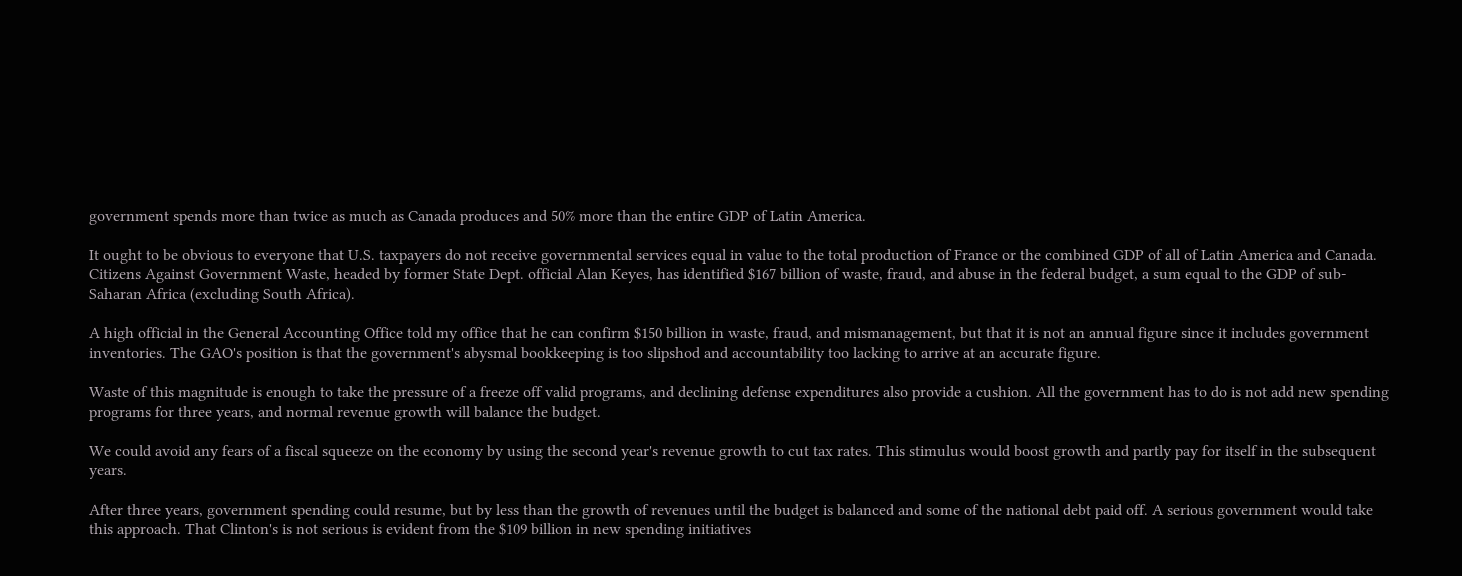government spends more than twice as much as Canada produces and 50% more than the entire GDP of Latin America.

It ought to be obvious to everyone that U.S. taxpayers do not receive governmental services equal in value to the total production of France or the combined GDP of all of Latin America and Canada. Citizens Against Government Waste, headed by former State Dept. official Alan Keyes, has identified $167 billion of waste, fraud, and abuse in the federal budget, a sum equal to the GDP of sub-Saharan Africa (excluding South Africa).

A high official in the General Accounting Office told my office that he can confirm $150 billion in waste, fraud, and mismanagement, but that it is not an annual figure since it includes government inventories. The GAO's position is that the government's abysmal bookkeeping is too slipshod and accountability too lacking to arrive at an accurate figure.

Waste of this magnitude is enough to take the pressure of a freeze off valid programs, and declining defense expenditures also provide a cushion. All the government has to do is not add new spending programs for three years, and normal revenue growth will balance the budget.

We could avoid any fears of a fiscal squeeze on the economy by using the second year's revenue growth to cut tax rates. This stimulus would boost growth and partly pay for itself in the subsequent years.

After three years, government spending could resume, but by less than the growth of revenues until the budget is balanced and some of the national debt paid off. A serious government would take this approach. That Clinton's is not serious is evident from the $109 billion in new spending initiatives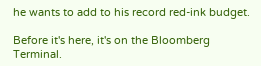he wants to add to his record red-ink budget.

Before it's here, it's on the Bloomberg Terminal.